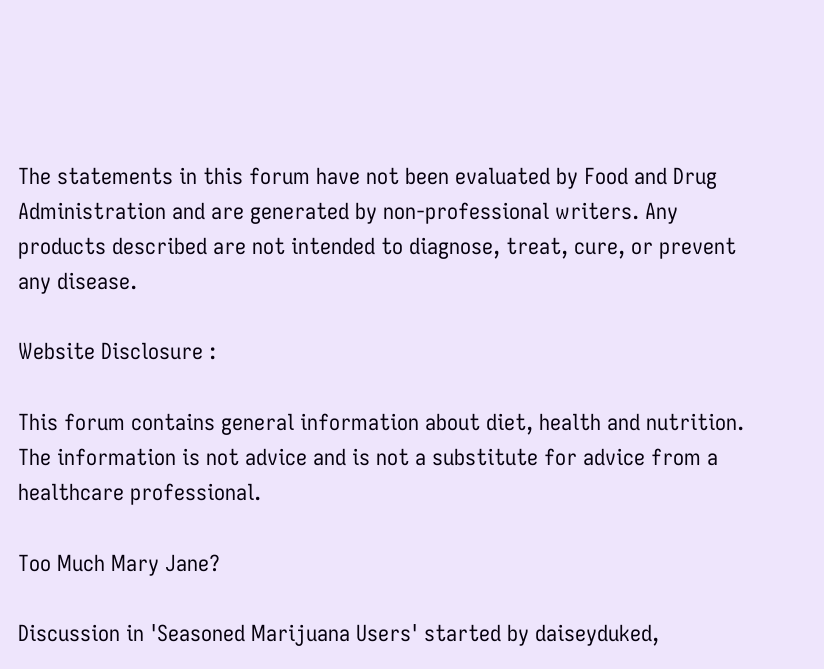The statements in this forum have not been evaluated by Food and Drug Administration and are generated by non-professional writers. Any products described are not intended to diagnose, treat, cure, or prevent any disease.

Website Disclosure :

This forum contains general information about diet, health and nutrition. The information is not advice and is not a substitute for advice from a healthcare professional.

Too Much Mary Jane?

Discussion in 'Seasoned Marijuana Users' started by daiseyduked,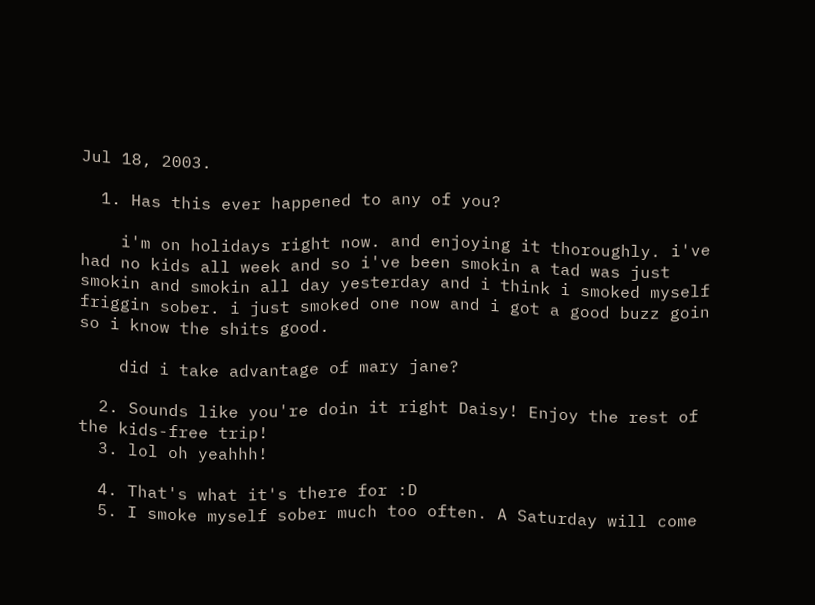Jul 18, 2003.

  1. Has this ever happened to any of you?

    i'm on holidays right now. and enjoying it thoroughly. i've had no kids all week and so i've been smokin a tad was just smokin and smokin all day yesterday and i think i smoked myself friggin sober. i just smoked one now and i got a good buzz goin so i know the shits good.

    did i take advantage of mary jane?

  2. Sounds like you're doin it right Daisy! Enjoy the rest of the kids-free trip!
  3. lol oh yeahhh!

  4. That's what it's there for :D
  5. I smoke myself sober much too often. A Saturday will come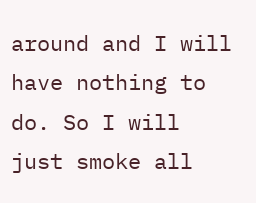around and I will have nothing to do. So I will just smoke all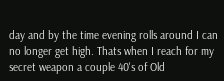day and by the time evening rolls around I can no longer get high. Thats when I reach for my secret weapon a couple 40's of Old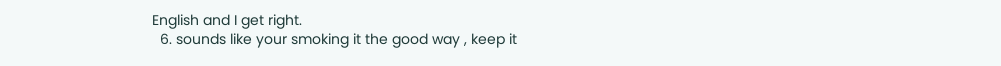English and I get right.
  6. sounds like your smoking it the good way , keep it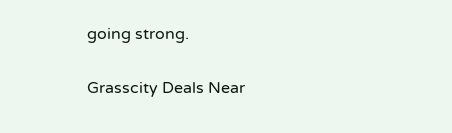going strong.

Grasscity Deals Near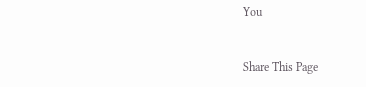You


Share This Page